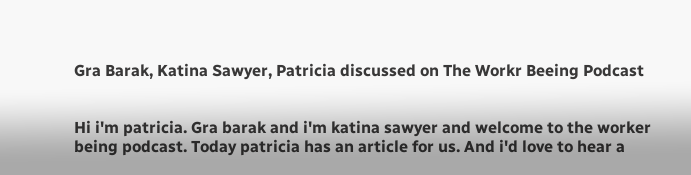Gra Barak, Katina Sawyer, Patricia discussed on The Workr Beeing Podcast


Hi i'm patricia. Gra barak and i'm katina sawyer and welcome to the worker being podcast. Today patricia has an article for us. And i'd love to hear a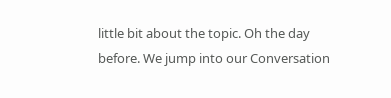little bit about the topic. Oh the day before. We jump into our Conversation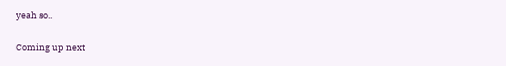yeah so..

Coming up next